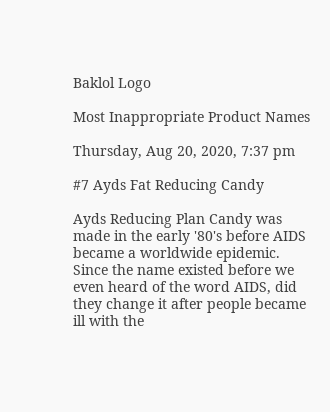Baklol Logo

Most Inappropriate Product Names

Thursday, Aug 20, 2020, 7:37 pm

#7 Ayds Fat Reducing Candy

Ayds Reducing Plan Candy was made in the early '80's before AIDS became a worldwide epidemic. Since the name existed before we even heard of the word AIDS, did they change it after people became ill with the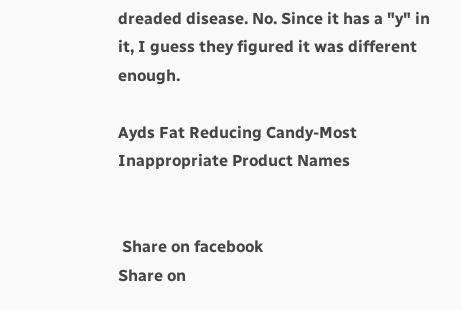dreaded disease. No. Since it has a "y" in it, I guess they figured it was different enough.

Ayds Fat Reducing Candy-Most Inappropriate Product Names


 Share on facebook
Share on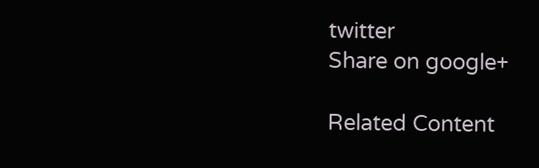twitter
Share on google+

Related Content